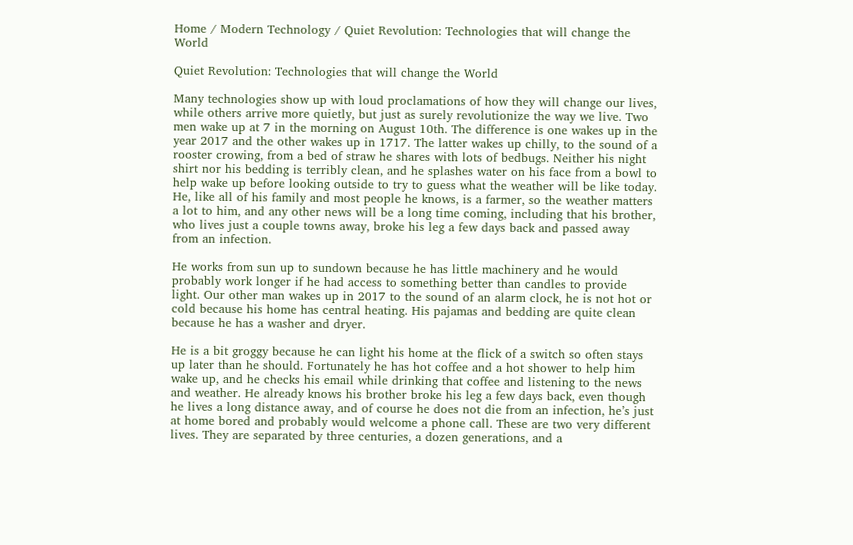Home / Modern Technology / Quiet Revolution: Technologies that will change the World

Quiet Revolution: Technologies that will change the World

Many technologies show up with loud proclamations of how they will change our lives, while others arrive more quietly, but just as surely revolutionize the way we live. Two men wake up at 7 in the morning on August 10th. The difference is one wakes up in the year 2017 and the other wakes up in 1717. The latter wakes up chilly, to the sound of a rooster crowing, from a bed of straw he shares with lots of bedbugs. Neither his night shirt nor his bedding is terribly clean, and he splashes water on his face from a bowl to help wake up before looking outside to try to guess what the weather will be like today. He, like all of his family and most people he knows, is a farmer, so the weather matters a lot to him, and any other news will be a long time coming, including that his brother, who lives just a couple towns away, broke his leg a few days back and passed away from an infection.

He works from sun up to sundown because he has little machinery and he would probably work longer if he had access to something better than candles to provide light. Our other man wakes up in 2017 to the sound of an alarm clock, he is not hot or cold because his home has central heating. His pajamas and bedding are quite clean because he has a washer and dryer.

He is a bit groggy because he can light his home at the flick of a switch so often stays up later than he should. Fortunately he has hot coffee and a hot shower to help him wake up, and he checks his email while drinking that coffee and listening to the news and weather. He already knows his brother broke his leg a few days back, even though he lives a long distance away, and of course he does not die from an infection, he’s just at home bored and probably would welcome a phone call. These are two very different lives. They are separated by three centuries, a dozen generations, and a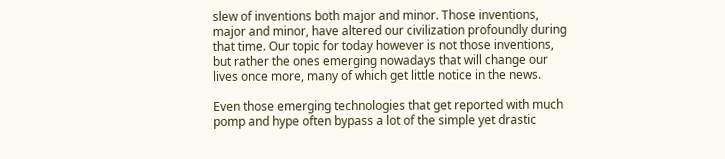slew of inventions both major and minor. Those inventions, major and minor, have altered our civilization profoundly during that time. Our topic for today however is not those inventions, but rather the ones emerging nowadays that will change our lives once more, many of which get little notice in the news.

Even those emerging technologies that get reported with much pomp and hype often bypass a lot of the simple yet drastic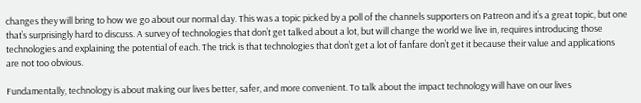changes they will bring to how we go about our normal day. This was a topic picked by a poll of the channels supporters on Patreon and it’s a great topic, but one that’s surprisingly hard to discuss. A survey of technologies that don’t get talked about a lot, but will change the world we live in, requires introducing those technologies and explaining the potential of each. The trick is that technologies that don’t get a lot of fanfare don’t get it because their value and applications are not too obvious.

Fundamentally, technology is about making our lives better, safer, and more convenient. To talk about the impact technology will have on our lives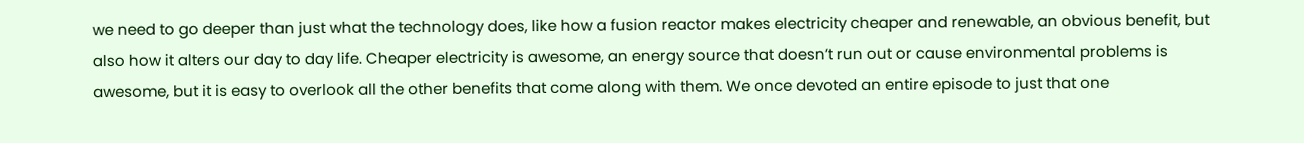we need to go deeper than just what the technology does, like how a fusion reactor makes electricity cheaper and renewable, an obvious benefit, but also how it alters our day to day life. Cheaper electricity is awesome, an energy source that doesn’t run out or cause environmental problems is awesome, but it is easy to overlook all the other benefits that come along with them. We once devoted an entire episode to just that one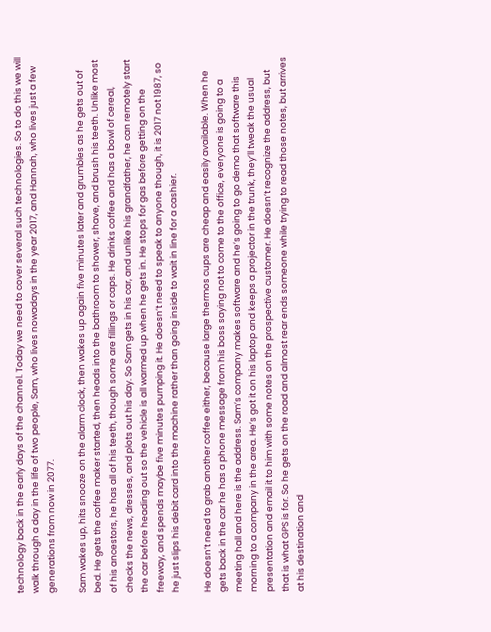technology back in the early days of the channel. Today we need to cover several such technologies. So to do this we will walk through a day in the life of two people, Sam, who lives nowadays in the year 2017, and Hannah, who lives just a few generations from now in 2077.

Sam wakes up, hits snooze on the alarm clock, then wakes up again five minutes later and grumbles as he gets out of bed. He gets the coffee maker started, then heads into the bathroom to shower, shave, and brush his teeth. Unlike most of his ancestors, he has all of his teeth, though some are fillings or caps. He drinks coffee and has a bowl of cereal, checks the news, dresses, and plots out his day. So Sam gets in his car, and unlike his grandfather, he can remotely start the car before heading out so the vehicle is all warmed up when he gets in. He stops for gas before getting on the freeway, and spends maybe five minutes pumping it. He doesn’t need to speak to anyone though, it is 2017 not 1987, so he just slips his debit card into the machine rather than going inside to wait in line for a cashier.

He doesn’t need to grab another coffee either, because large thermos cups are cheap and easily available. When he gets back in the car he has a phone message from his boss saying not to come to the office, everyone is going to a meeting hall and here is the address. Sam’s company makes software and he’s going to go demo that software this morning to a company in the area. He’s got it on his laptop and keeps a projector in the trunk, they’ll tweak the usual presentation and email it to him with some notes on the prospective customer. He doesn’t recognize the address, but that is what GPS is for. So he gets on the road and almost rear ends someone while trying to read those notes, but arrives at his destination and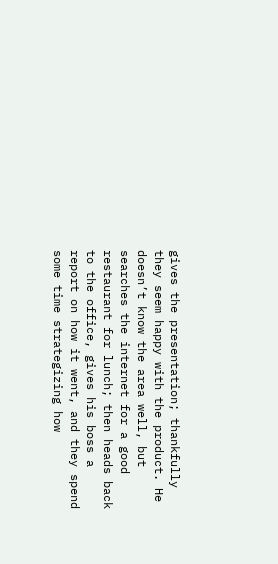gives the presentation; thankfully they seem happy with the product. He doesn’t know the area well, but searches the internet for a good restaurant for lunch; then heads back to the office, gives his boss a report on how it went, and they spend some time strategizing how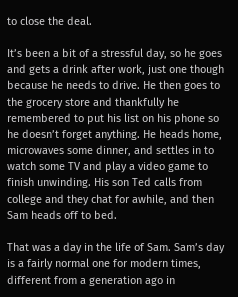to close the deal.

It’s been a bit of a stressful day, so he goes and gets a drink after work, just one though because he needs to drive. He then goes to the grocery store and thankfully he remembered to put his list on his phone so he doesn’t forget anything. He heads home, microwaves some dinner, and settles in to watch some TV and play a video game to finish unwinding. His son Ted calls from college and they chat for awhile, and then Sam heads off to bed.

That was a day in the life of Sam. Sam’s day is a fairly normal one for modern times, different from a generation ago in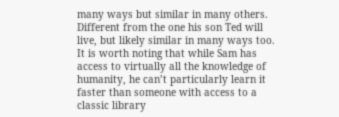many ways but similar in many others. Different from the one his son Ted will live, but likely similar in many ways too. It is worth noting that while Sam has access to virtually all the knowledge of humanity, he can’t particularly learn it faster than someone with access to a classic library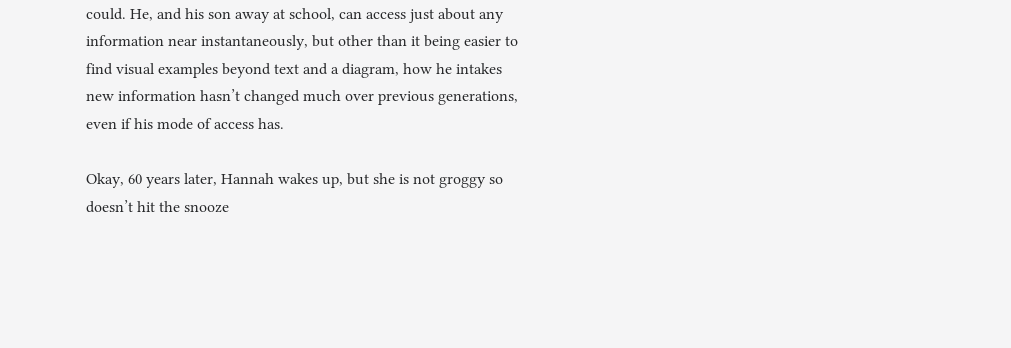could. He, and his son away at school, can access just about any information near instantaneously, but other than it being easier to find visual examples beyond text and a diagram, how he intakes new information hasn’t changed much over previous generations, even if his mode of access has.

Okay, 60 years later, Hannah wakes up, but she is not groggy so doesn’t hit the snooze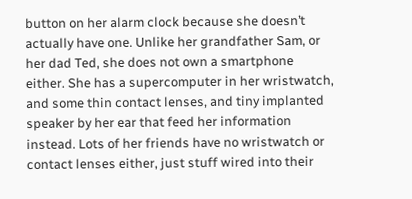button on her alarm clock because she doesn’t actually have one. Unlike her grandfather Sam, or her dad Ted, she does not own a smartphone either. She has a supercomputer in her wristwatch, and some thin contact lenses, and tiny implanted speaker by her ear that feed her information instead. Lots of her friends have no wristwatch or contact lenses either, just stuff wired into their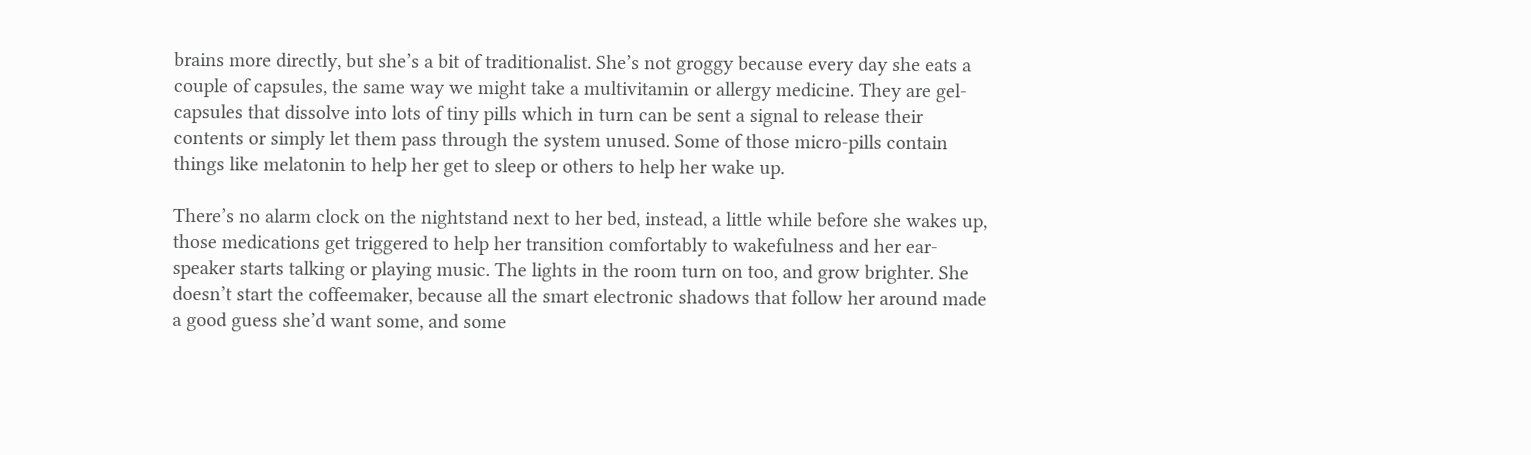brains more directly, but she’s a bit of traditionalist. She’s not groggy because every day she eats a couple of capsules, the same way we might take a multivitamin or allergy medicine. They are gel-capsules that dissolve into lots of tiny pills which in turn can be sent a signal to release their contents or simply let them pass through the system unused. Some of those micro-pills contain things like melatonin to help her get to sleep or others to help her wake up.

There’s no alarm clock on the nightstand next to her bed, instead, a little while before she wakes up, those medications get triggered to help her transition comfortably to wakefulness and her ear-speaker starts talking or playing music. The lights in the room turn on too, and grow brighter. She doesn’t start the coffeemaker, because all the smart electronic shadows that follow her around made a good guess she’d want some, and some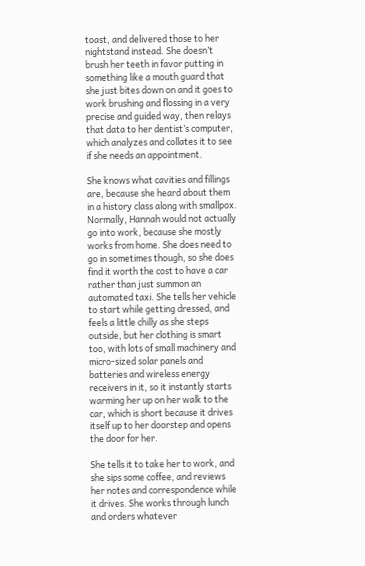toast, and delivered those to her nightstand instead. She doesn’t brush her teeth in favor putting in something like a mouth guard that she just bites down on and it goes to work brushing and flossing in a very precise and guided way, then relays that data to her dentist’s computer, which analyzes and collates it to see if she needs an appointment.

She knows what cavities and fillings are, because she heard about them in a history class along with smallpox. Normally, Hannah would not actually go into work, because she mostly works from home. She does need to go in sometimes though, so she does find it worth the cost to have a car rather than just summon an automated taxi. She tells her vehicle to start while getting dressed, and feels a little chilly as she steps outside, but her clothing is smart too, with lots of small machinery and micro-sized solar panels and batteries and wireless energy receivers in it, so it instantly starts warming her up on her walk to the car, which is short because it drives itself up to her doorstep and opens the door for her.

She tells it to take her to work, and she sips some coffee, and reviews her notes and correspondence while it drives. She works through lunch and orders whatever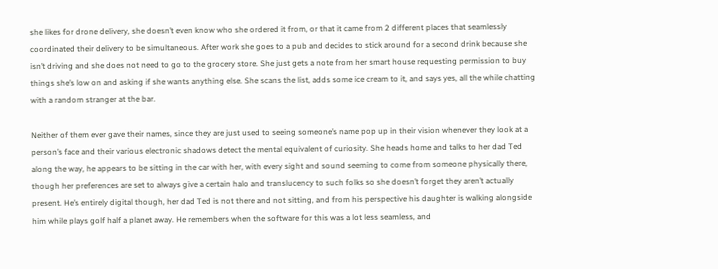she likes for drone delivery, she doesn’t even know who she ordered it from, or that it came from 2 different places that seamlessly coordinated their delivery to be simultaneous. After work she goes to a pub and decides to stick around for a second drink because she isn’t driving and she does not need to go to the grocery store. She just gets a note from her smart house requesting permission to buy things she’s low on and asking if she wants anything else. She scans the list, adds some ice cream to it, and says yes, all the while chatting with a random stranger at the bar.

Neither of them ever gave their names, since they are just used to seeing someone’s name pop up in their vision whenever they look at a person’s face and their various electronic shadows detect the mental equivalent of curiosity. She heads home and talks to her dad Ted along the way, he appears to be sitting in the car with her, with every sight and sound seeming to come from someone physically there, though her preferences are set to always give a certain halo and translucency to such folks so she doesn’t forget they aren’t actually present. He’s entirely digital though, her dad Ted is not there and not sitting, and from his perspective his daughter is walking alongside him while plays golf half a planet away. He remembers when the software for this was a lot less seamless, and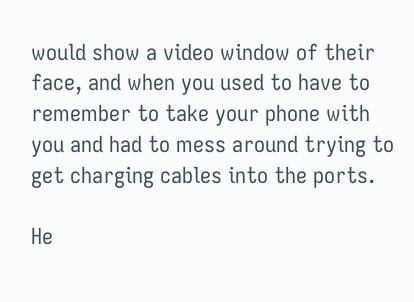would show a video window of their face, and when you used to have to remember to take your phone with you and had to mess around trying to get charging cables into the ports.

He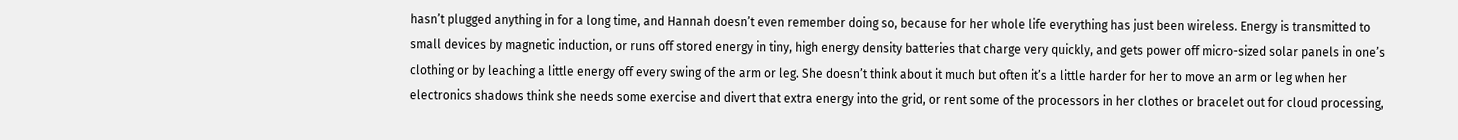hasn’t plugged anything in for a long time, and Hannah doesn’t even remember doing so, because for her whole life everything has just been wireless. Energy is transmitted to small devices by magnetic induction, or runs off stored energy in tiny, high energy density batteries that charge very quickly, and gets power off micro-sized solar panels in one’s clothing or by leaching a little energy off every swing of the arm or leg. She doesn’t think about it much but often it’s a little harder for her to move an arm or leg when her electronics shadows think she needs some exercise and divert that extra energy into the grid, or rent some of the processors in her clothes or bracelet out for cloud processing,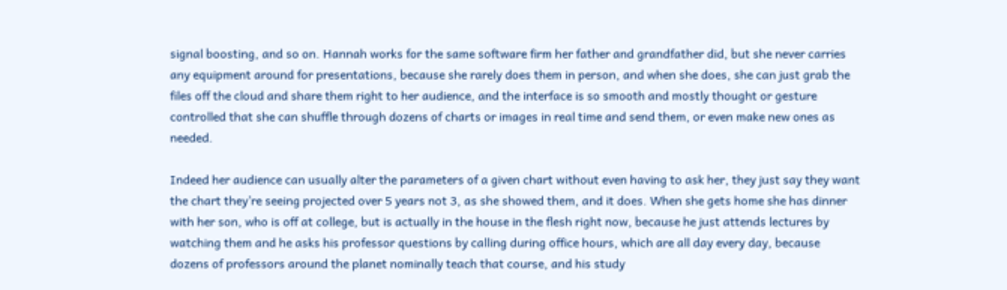signal boosting, and so on. Hannah works for the same software firm her father and grandfather did, but she never carries any equipment around for presentations, because she rarely does them in person, and when she does, she can just grab the files off the cloud and share them right to her audience, and the interface is so smooth and mostly thought or gesture controlled that she can shuffle through dozens of charts or images in real time and send them, or even make new ones as needed.

Indeed her audience can usually alter the parameters of a given chart without even having to ask her, they just say they want the chart they’re seeing projected over 5 years not 3, as she showed them, and it does. When she gets home she has dinner with her son, who is off at college, but is actually in the house in the flesh right now, because he just attends lectures by watching them and he asks his professor questions by calling during office hours, which are all day every day, because dozens of professors around the planet nominally teach that course, and his study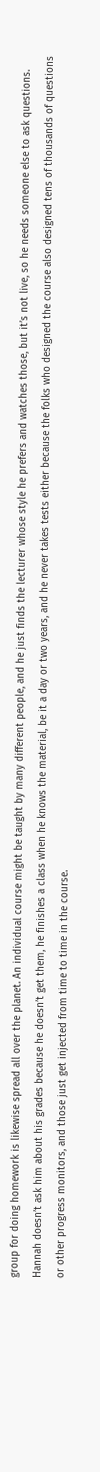group for doing homework is likewise spread all over the planet. An individual course might be taught by many different people, and he just finds the lecturer whose style he prefers and watches those, but it’s not live, so he needs someone else to ask questions. Hannah doesn’t ask him about his grades because he doesn’t get them, he finishes a class when he knows the material, be it a day or two years, and he never takes tests either because the folks who designed the course also designed tens of thousands of questions or other progress monitors, and those just get injected from time to time in the course.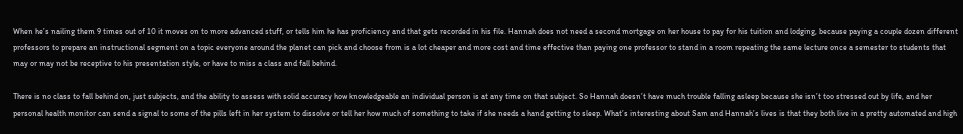When he’s nailing them 9 times out of 10 it moves on to more advanced stuff, or tells him he has proficiency and that gets recorded in his file. Hannah does not need a second mortgage on her house to pay for his tuition and lodging, because paying a couple dozen different professors to prepare an instructional segment on a topic everyone around the planet can pick and choose from is a lot cheaper and more cost and time effective than paying one professor to stand in a room repeating the same lecture once a semester to students that may or may not be receptive to his presentation style, or have to miss a class and fall behind.

There is no class to fall behind on, just subjects, and the ability to assess with solid accuracy how knowledgeable an individual person is at any time on that subject. So Hannah doesn’t have much trouble falling asleep because she isn’t too stressed out by life, and her personal health monitor can send a signal to some of the pills left in her system to dissolve or tell her how much of something to take if she needs a hand getting to sleep. What’s interesting about Sam and Hannah’s lives is that they both live in a pretty automated and high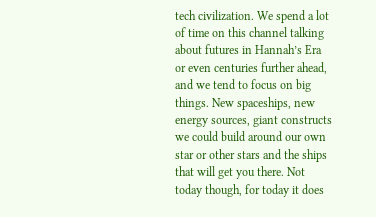tech civilization. We spend a lot of time on this channel talking about futures in Hannah’s Era or even centuries further ahead, and we tend to focus on big things. New spaceships, new energy sources, giant constructs we could build around our own star or other stars and the ships that will get you there. Not today though, for today it does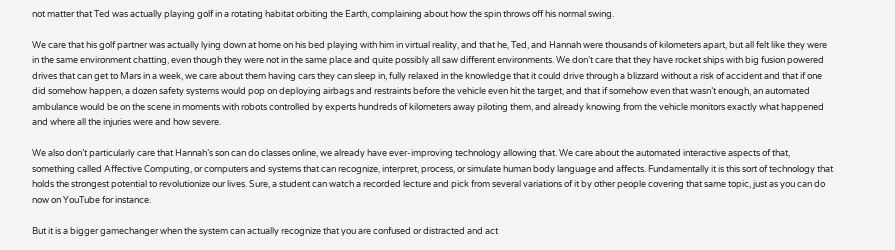not matter that Ted was actually playing golf in a rotating habitat orbiting the Earth, complaining about how the spin throws off his normal swing.

We care that his golf partner was actually lying down at home on his bed playing with him in virtual reality, and that he, Ted, and Hannah were thousands of kilometers apart, but all felt like they were in the same environment chatting, even though they were not in the same place and quite possibly all saw different environments. We don’t care that they have rocket ships with big fusion powered drives that can get to Mars in a week, we care about them having cars they can sleep in, fully relaxed in the knowledge that it could drive through a blizzard without a risk of accident and that if one did somehow happen, a dozen safety systems would pop on deploying airbags and restraints before the vehicle even hit the target, and that if somehow even that wasn’t enough, an automated ambulance would be on the scene in moments with robots controlled by experts hundreds of kilometers away piloting them, and already knowing from the vehicle monitors exactly what happened and where all the injuries were and how severe.

We also don’t particularly care that Hannah’s son can do classes online, we already have ever-improving technology allowing that. We care about the automated interactive aspects of that, something called Affective Computing, or computers and systems that can recognize, interpret, process, or simulate human body language and affects. Fundamentally it is this sort of technology that holds the strongest potential to revolutionize our lives. Sure, a student can watch a recorded lecture and pick from several variations of it by other people covering that same topic, just as you can do now on YouTube for instance.

But it is a bigger gamechanger when the system can actually recognize that you are confused or distracted and act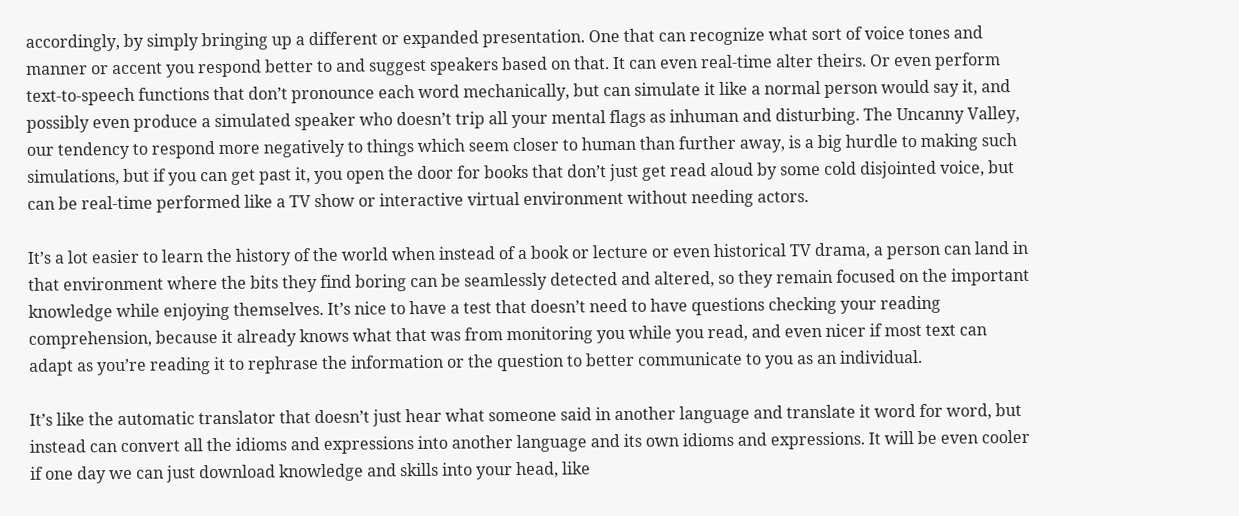accordingly, by simply bringing up a different or expanded presentation. One that can recognize what sort of voice tones and manner or accent you respond better to and suggest speakers based on that. It can even real-time alter theirs. Or even perform text-to-speech functions that don’t pronounce each word mechanically, but can simulate it like a normal person would say it, and possibly even produce a simulated speaker who doesn’t trip all your mental flags as inhuman and disturbing. The Uncanny Valley, our tendency to respond more negatively to things which seem closer to human than further away, is a big hurdle to making such simulations, but if you can get past it, you open the door for books that don’t just get read aloud by some cold disjointed voice, but can be real-time performed like a TV show or interactive virtual environment without needing actors.

It’s a lot easier to learn the history of the world when instead of a book or lecture or even historical TV drama, a person can land in that environment where the bits they find boring can be seamlessly detected and altered, so they remain focused on the important knowledge while enjoying themselves. It’s nice to have a test that doesn’t need to have questions checking your reading comprehension, because it already knows what that was from monitoring you while you read, and even nicer if most text can adapt as you’re reading it to rephrase the information or the question to better communicate to you as an individual.

It’s like the automatic translator that doesn’t just hear what someone said in another language and translate it word for word, but instead can convert all the idioms and expressions into another language and its own idioms and expressions. It will be even cooler if one day we can just download knowledge and skills into your head, like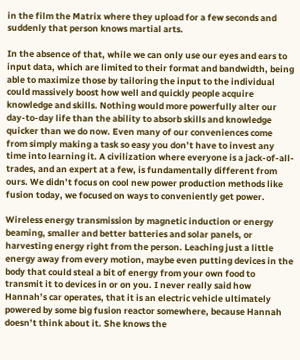in the film the Matrix where they upload for a few seconds and suddenly that person knows martial arts.

In the absence of that, while we can only use our eyes and ears to input data, which are limited to their format and bandwidth, being able to maximize those by tailoring the input to the individual could massively boost how well and quickly people acquire knowledge and skills. Nothing would more powerfully alter our day-to-day life than the ability to absorb skills and knowledge quicker than we do now. Even many of our conveniences come from simply making a task so easy you don’t have to invest any time into learning it. A civilization where everyone is a jack-of-all-trades, and an expert at a few, is fundamentally different from ours. We didn’t focus on cool new power production methods like fusion today, we focused on ways to conveniently get power.

Wireless energy transmission by magnetic induction or energy beaming, smaller and better batteries and solar panels, or harvesting energy right from the person. Leaching just a little energy away from every motion, maybe even putting devices in the body that could steal a bit of energy from your own food to transmit it to devices in or on you. I never really said how Hannah’s car operates, that it is an electric vehicle ultimately powered by some big fusion reactor somewhere, because Hannah doesn’t think about it. She knows the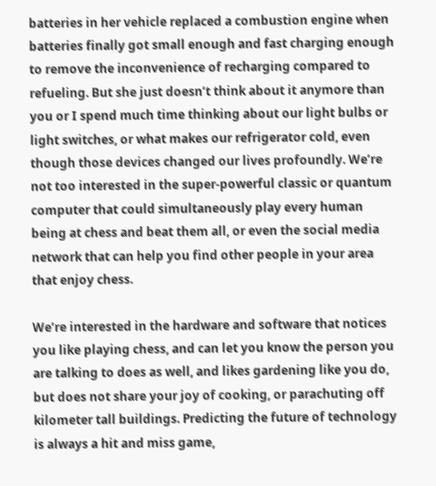batteries in her vehicle replaced a combustion engine when batteries finally got small enough and fast charging enough to remove the inconvenience of recharging compared to refueling. But she just doesn’t think about it anymore than you or I spend much time thinking about our light bulbs or light switches, or what makes our refrigerator cold, even though those devices changed our lives profoundly. We’re not too interested in the super-powerful classic or quantum computer that could simultaneously play every human being at chess and beat them all, or even the social media network that can help you find other people in your area that enjoy chess.

We’re interested in the hardware and software that notices you like playing chess, and can let you know the person you are talking to does as well, and likes gardening like you do, but does not share your joy of cooking, or parachuting off kilometer tall buildings. Predicting the future of technology is always a hit and miss game,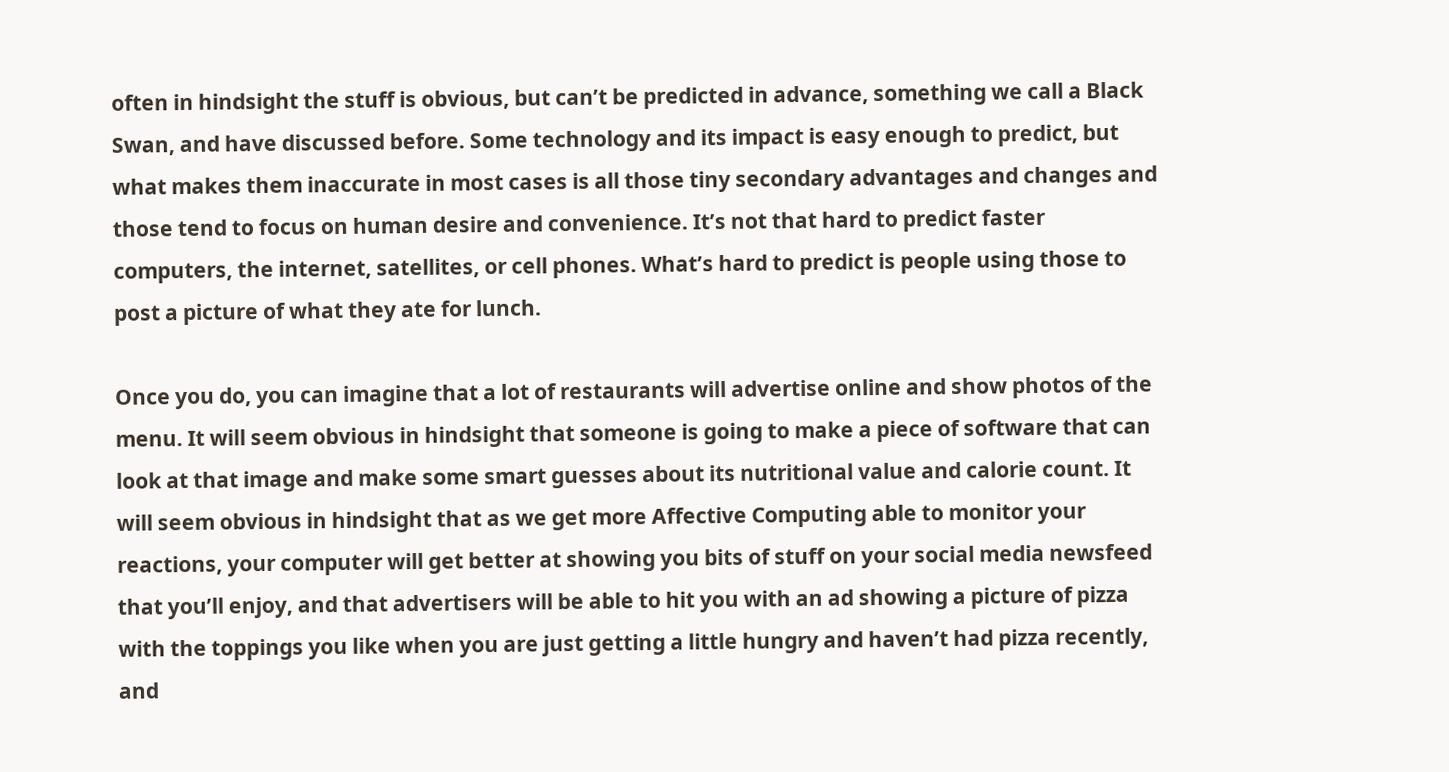often in hindsight the stuff is obvious, but can’t be predicted in advance, something we call a Black Swan, and have discussed before. Some technology and its impact is easy enough to predict, but what makes them inaccurate in most cases is all those tiny secondary advantages and changes and those tend to focus on human desire and convenience. It’s not that hard to predict faster computers, the internet, satellites, or cell phones. What’s hard to predict is people using those to post a picture of what they ate for lunch.

Once you do, you can imagine that a lot of restaurants will advertise online and show photos of the menu. It will seem obvious in hindsight that someone is going to make a piece of software that can look at that image and make some smart guesses about its nutritional value and calorie count. It will seem obvious in hindsight that as we get more Affective Computing able to monitor your reactions, your computer will get better at showing you bits of stuff on your social media newsfeed that you’ll enjoy, and that advertisers will be able to hit you with an ad showing a picture of pizza with the toppings you like when you are just getting a little hungry and haven’t had pizza recently, and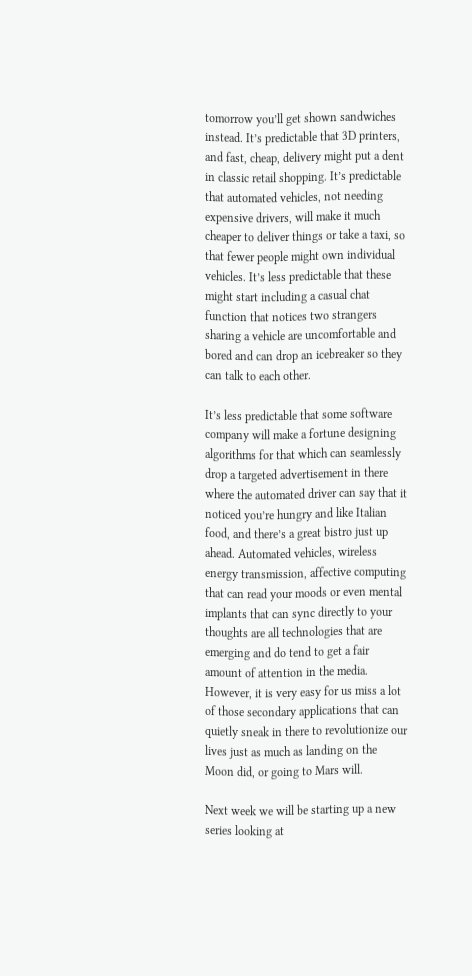tomorrow you’ll get shown sandwiches instead. It’s predictable that 3D printers, and fast, cheap, delivery might put a dent in classic retail shopping. It’s predictable that automated vehicles, not needing expensive drivers, will make it much cheaper to deliver things or take a taxi, so that fewer people might own individual vehicles. It’s less predictable that these might start including a casual chat function that notices two strangers sharing a vehicle are uncomfortable and bored and can drop an icebreaker so they can talk to each other.

It’s less predictable that some software company will make a fortune designing algorithms for that which can seamlessly drop a targeted advertisement in there where the automated driver can say that it noticed you’re hungry and like Italian food, and there’s a great bistro just up ahead. Automated vehicles, wireless energy transmission, affective computing that can read your moods or even mental implants that can sync directly to your thoughts are all technologies that are emerging and do tend to get a fair amount of attention in the media. However, it is very easy for us miss a lot of those secondary applications that can quietly sneak in there to revolutionize our lives just as much as landing on the Moon did, or going to Mars will.

Next week we will be starting up a new series looking at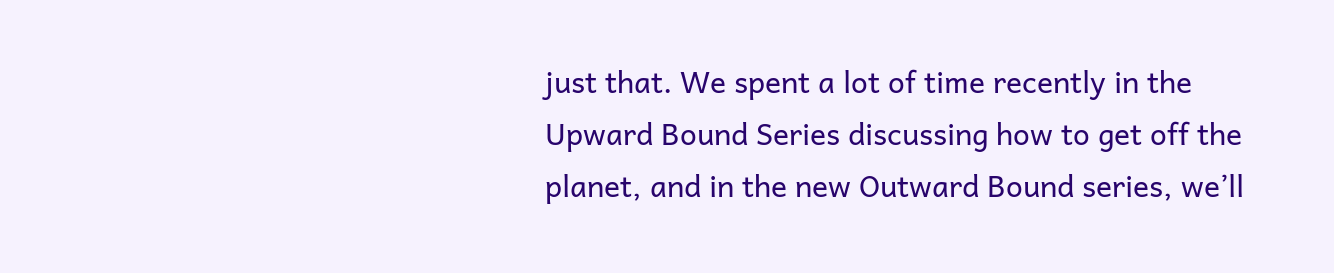just that. We spent a lot of time recently in the Upward Bound Series discussing how to get off the planet, and in the new Outward Bound series, we’ll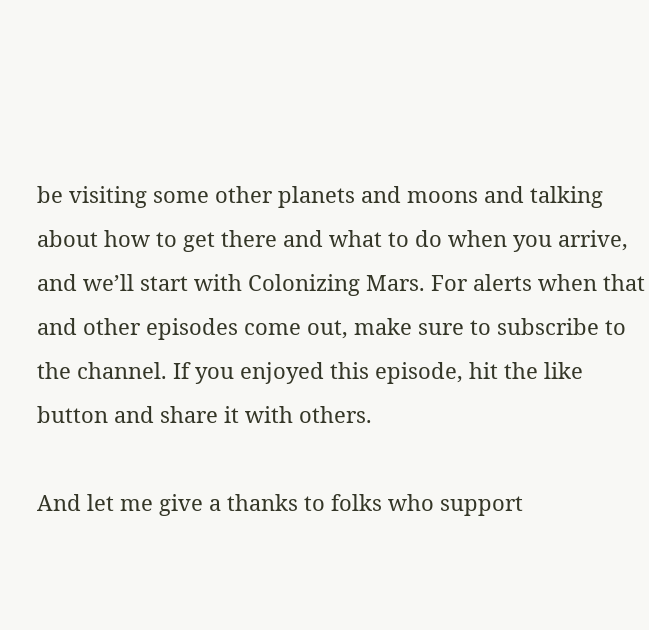be visiting some other planets and moons and talking about how to get there and what to do when you arrive, and we’ll start with Colonizing Mars. For alerts when that and other episodes come out, make sure to subscribe to the channel. If you enjoyed this episode, hit the like button and share it with others.

And let me give a thanks to folks who support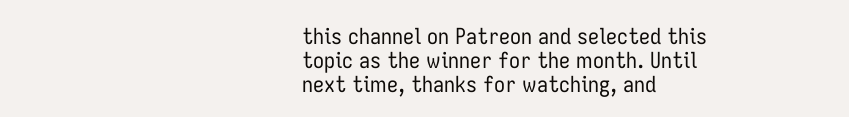this channel on Patreon and selected this topic as the winner for the month. Until next time, thanks for watching, and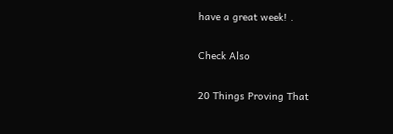have a great week! .

Check Also

20 Things Proving That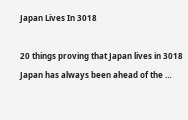Japan Lives In 3018

20 things proving that Japan lives in 3018 Japan has always been ahead of the …